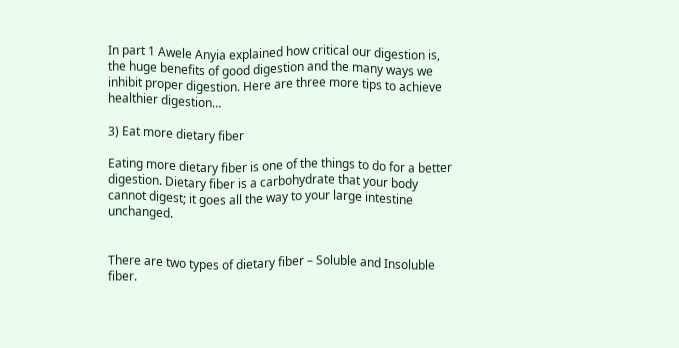In part 1 Awele Anyia explained how critical our digestion is, the huge benefits of good digestion and the many ways we inhibit proper digestion. Here are three more tips to achieve healthier digestion…

3) Eat more dietary fiber

Eating more dietary fiber is one of the things to do for a better digestion. Dietary fiber is a carbohydrate that your body cannot digest; it goes all the way to your large intestine unchanged.


There are two types of dietary fiber – Soluble and Insoluble fiber.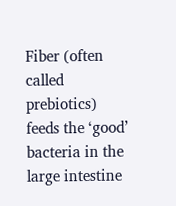Fiber (often called prebiotics) feeds the ‘good’ bacteria in the large intestine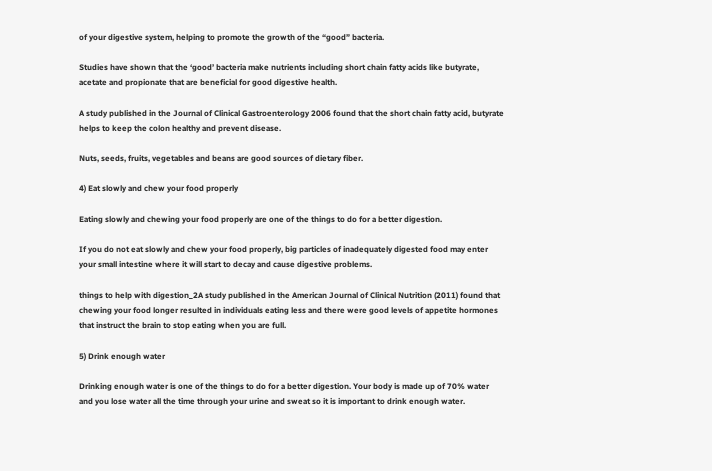of your digestive system, helping to promote the growth of the “good” bacteria.

Studies have shown that the ‘good’ bacteria make nutrients including short chain fatty acids like butyrate, acetate and propionate that are beneficial for good digestive health.

A study published in the Journal of Clinical Gastroenterology 2006 found that the short chain fatty acid, butyrate helps to keep the colon healthy and prevent disease.

Nuts, seeds, fruits, vegetables and beans are good sources of dietary fiber.

4) Eat slowly and chew your food properly

Eating slowly and chewing your food properly are one of the things to do for a better digestion.

If you do not eat slowly and chew your food properly, big particles of inadequately digested food may enter your small intestine where it will start to decay and cause digestive problems.

things to help with digestion_2A study published in the American Journal of Clinical Nutrition (2011) found that chewing your food longer resulted in individuals eating less and there were good levels of appetite hormones that instruct the brain to stop eating when you are full.

5) Drink enough water

Drinking enough water is one of the things to do for a better digestion. Your body is made up of 70% water and you lose water all the time through your urine and sweat so it is important to drink enough water.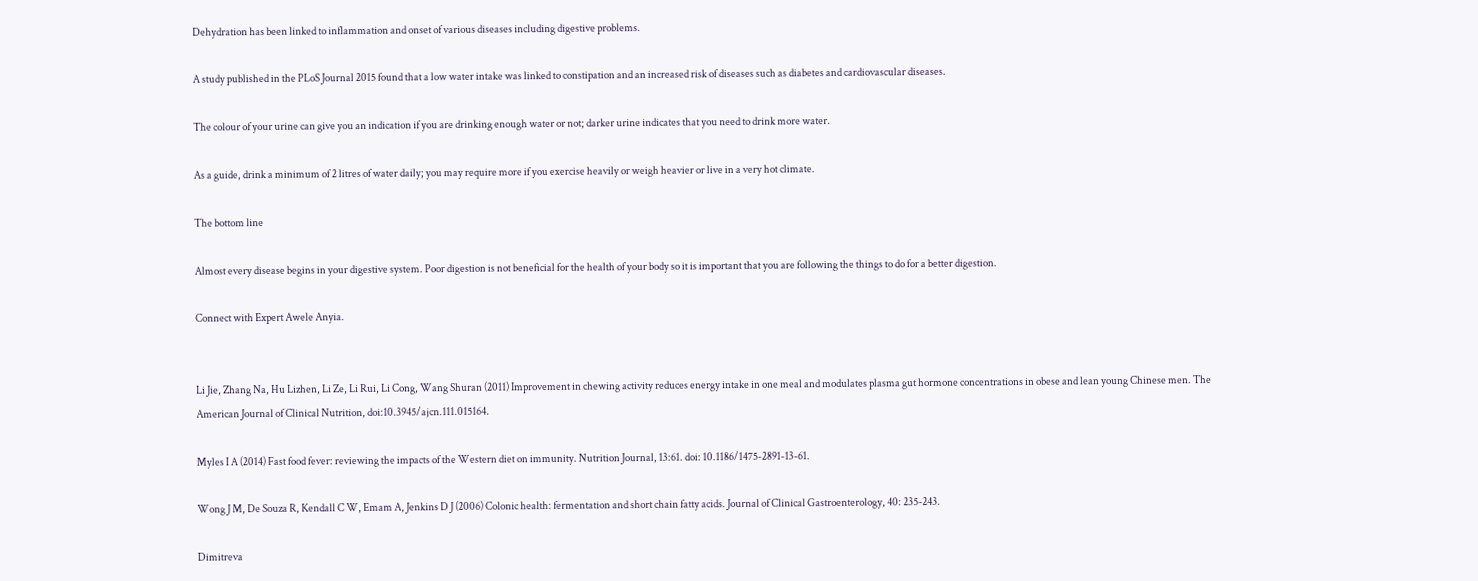Dehydration has been linked to inflammation and onset of various diseases including digestive problems.

A study published in the PLoS Journal 2015 found that a low water intake was linked to constipation and an increased risk of diseases such as diabetes and cardiovascular diseases.

The colour of your urine can give you an indication if you are drinking enough water or not; darker urine indicates that you need to drink more water.

As a guide, drink a minimum of 2 litres of water daily; you may require more if you exercise heavily or weigh heavier or live in a very hot climate.

The bottom line

Almost every disease begins in your digestive system. Poor digestion is not beneficial for the health of your body so it is important that you are following the things to do for a better digestion.

Connect with Expert Awele Anyia.


Li Jie, Zhang Na, Hu Lizhen, Li Ze, Li Rui, Li Cong, Wang Shuran (2011) Improvement in chewing activity reduces energy intake in one meal and modulates plasma gut hormone concentrations in obese and lean young Chinese men. The American Journal of Clinical Nutrition, doi:10.3945/ajcn.111.015164.

Myles I A (2014) Fast food fever: reviewing the impacts of the Western diet on immunity. Nutrition Journal, 13:61. doi: 10.1186/1475-2891-13-61.

Wong J M, De Souza R, Kendall C W, Emam A, Jenkins D J (2006) Colonic health: fermentation and short chain fatty acids. Journal of Clinical Gastroenterology, 40: 235-243.

Dimitreva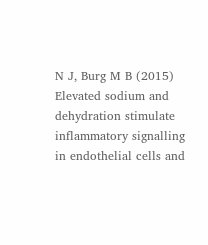N J, Burg M B (2015) Elevated sodium and dehydration stimulate inflammatory signalling in endothelial cells and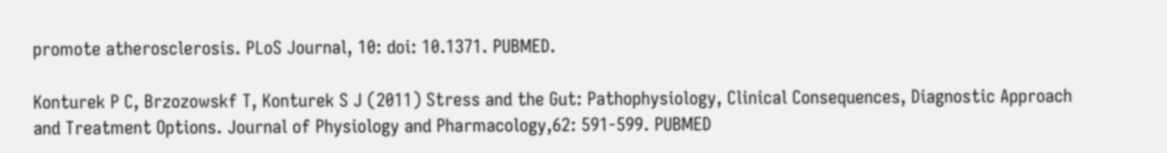promote atherosclerosis. PLoS Journal, 10: doi: 10.1371. PUBMED.

Konturek P C, Brzozowskf T, Konturek S J (2011) Stress and the Gut: Pathophysiology, Clinical Consequences, Diagnostic Approach and Treatment Options. Journal of Physiology and Pharmacology,62: 591-599. PUBMED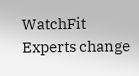WatchFit Experts change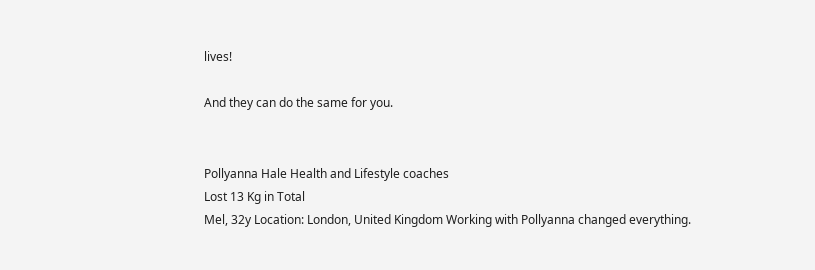lives!

And they can do the same for you.


Pollyanna Hale Health and Lifestyle coaches
Lost 13 Kg in Total
Mel, 32y Location: London, United Kingdom Working with Pollyanna changed everything.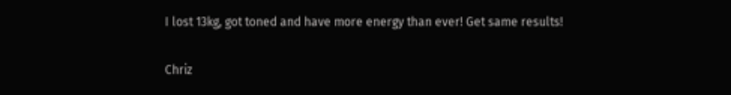I lost 13kg, got toned and have more energy than ever! Get same results!


Chriz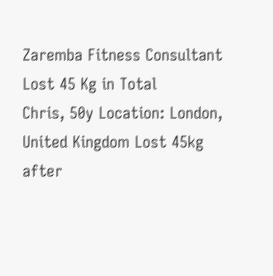Zaremba Fitness Consultant
Lost 45 Kg in Total
Chris, 50y Location: London, United Kingdom Lost 45kg after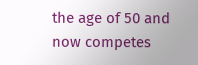the age of 50 and now competes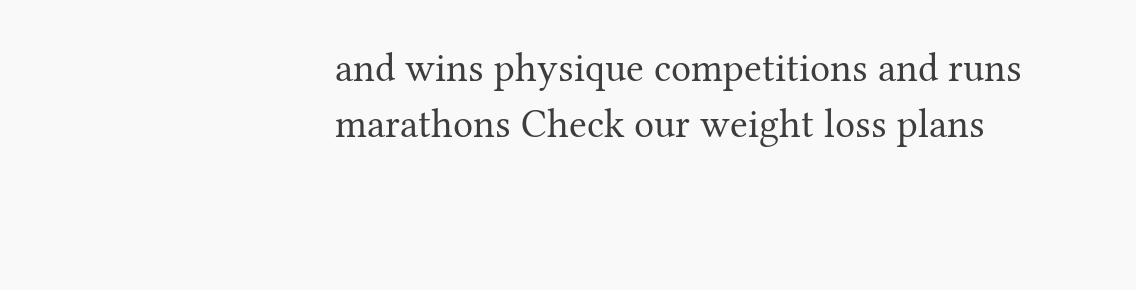and wins physique competitions and runs marathons Check our weight loss plans